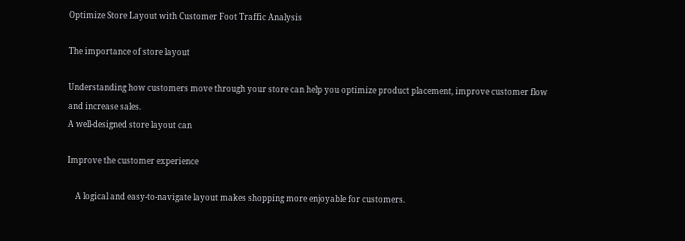Optimize Store Layout with Customer Foot Traffic Analysis

The importance of store layout

Understanding how customers move through your store can help you optimize product placement, improve customer flow and increase sales.
A well-designed store layout can

Improve the customer experience

    A logical and easy-to-navigate layout makes shopping more enjoyable for customers.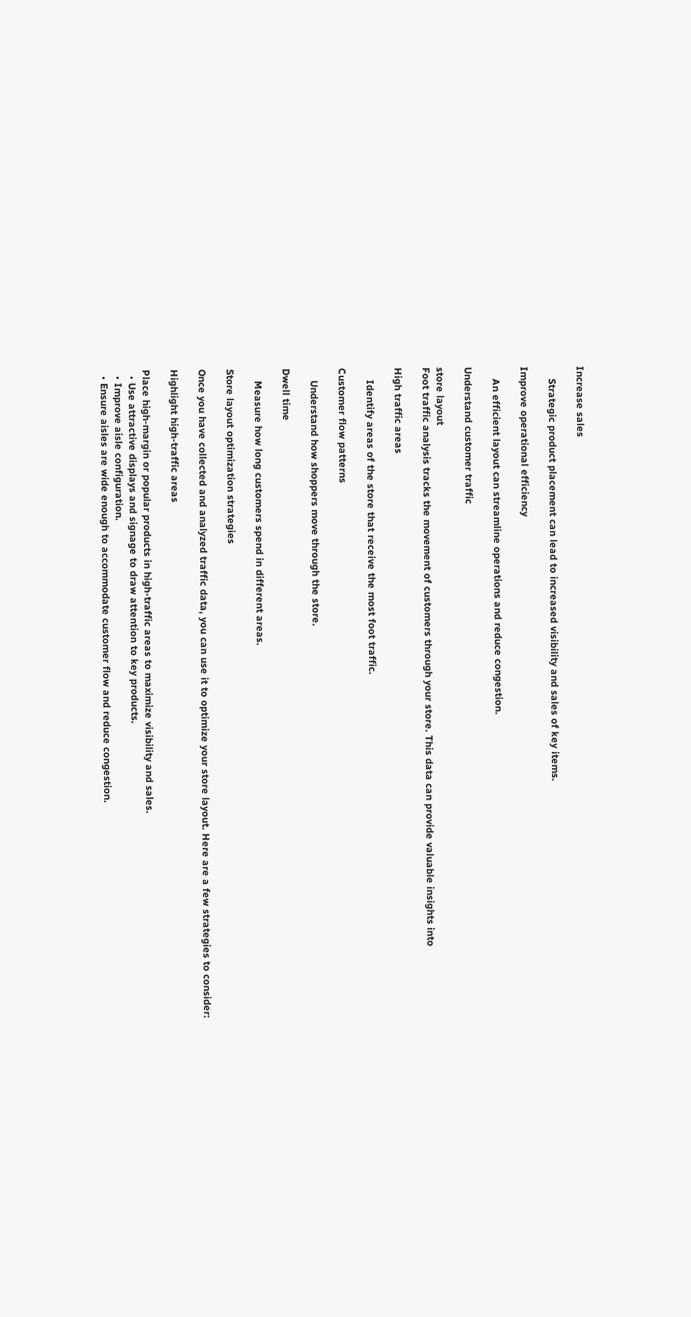Increase sales

    Strategic product placement can lead to increased visibility and sales of key items.

Improve operational efficiency

    An efficient layout can streamline operations and reduce congestion.

Understand customer traffic

store layout
Foot traffic analysis tracks the movement of customers through your store. This data can provide valuable insights into

High traffic areas

    Identify areas of the store that receive the most foot traffic.

Customer flow patterns

    Understand how shoppers move through the store.

Dwell time

    Measure how long customers spend in different areas.

Store layout optimization strategies

Once you have collected and analyzed traffic data, you can use it to optimize your store layout. Here are a few strategies to consider:

Highlight high-traffic areas

Place high-margin or popular products in high-traffic areas to maximize visibility and sales.
  • Use attractive displays and signage to draw attention to key products.
  • Improve aisle configuration.
  • Ensure aisles are wide enough to accommodate customer flow and reduce congestion.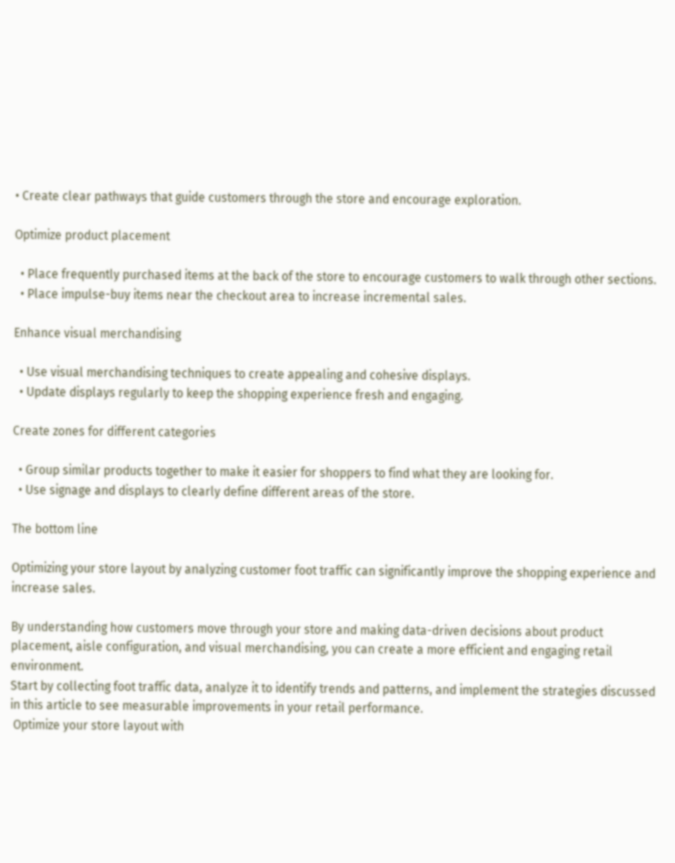• Create clear pathways that guide customers through the store and encourage exploration.

Optimize product placement

  • Place frequently purchased items at the back of the store to encourage customers to walk through other sections.
  • Place impulse-buy items near the checkout area to increase incremental sales.

Enhance visual merchandising

  • Use visual merchandising techniques to create appealing and cohesive displays.
  • Update displays regularly to keep the shopping experience fresh and engaging.

Create zones for different categories

  • Group similar products together to make it easier for shoppers to find what they are looking for.
  • Use signage and displays to clearly define different areas of the store.

The bottom line

Optimizing your store layout by analyzing customer foot traffic can significantly improve the shopping experience and increase sales.

By understanding how customers move through your store and making data-driven decisions about product placement, aisle configuration, and visual merchandising, you can create a more efficient and engaging retail environment.
Start by collecting foot traffic data, analyze it to identify trends and patterns, and implement the strategies discussed in this article to see measurable improvements in your retail performance.
 Optimize your store layout with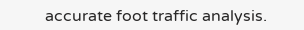accurate foot traffic analysis.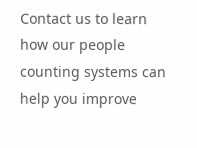Contact us to learn how our people counting systems can help you improve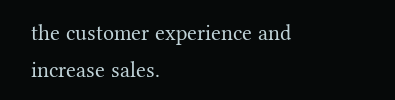the customer experience and increase sales.